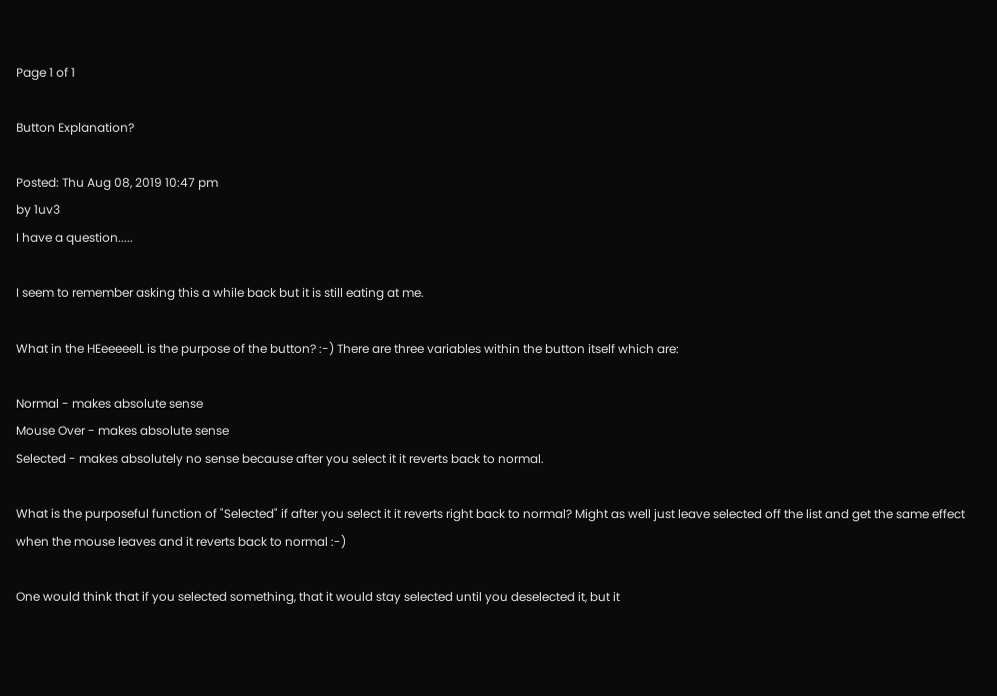Page 1 of 1

Button Explanation?

Posted: Thu Aug 08, 2019 10:47 pm
by 1uv3
I have a question.....

I seem to remember asking this a while back but it is still eating at me.

What in the HEeeeeelL is the purpose of the button? :-) There are three variables within the button itself which are:

Normal - makes absolute sense
Mouse Over - makes absolute sense
Selected - makes absolutely no sense because after you select it it reverts back to normal.

What is the purposeful function of "Selected" if after you select it it reverts right back to normal? Might as well just leave selected off the list and get the same effect when the mouse leaves and it reverts back to normal :-)

One would think that if you selected something, that it would stay selected until you deselected it, but it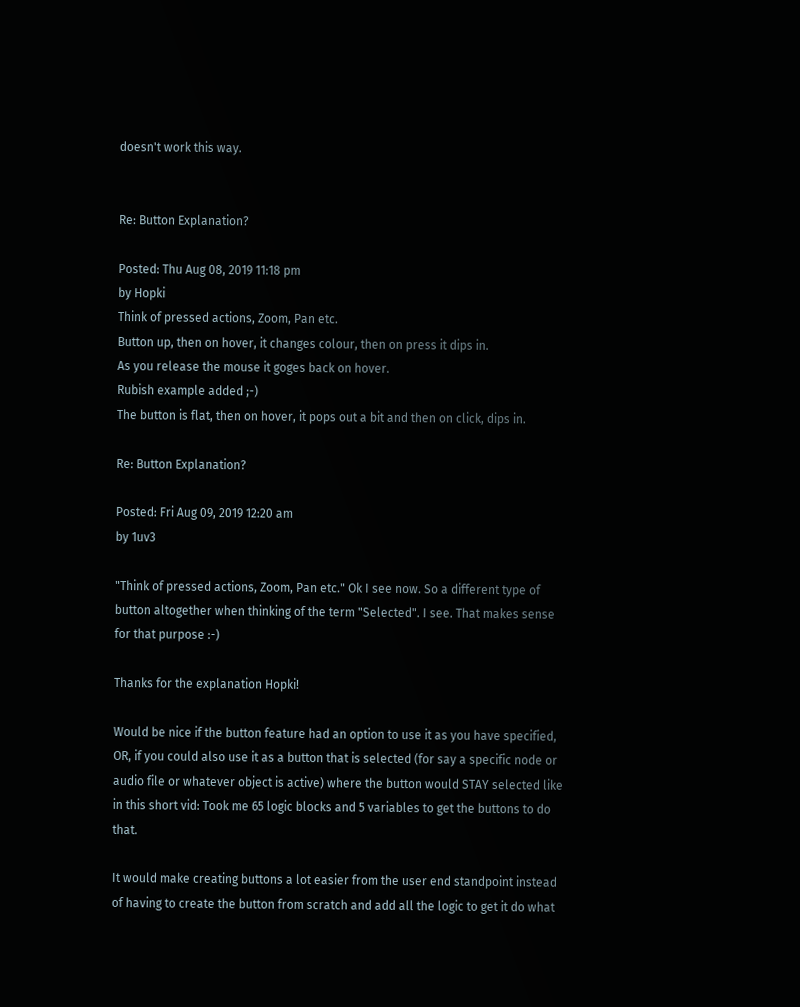doesn't work this way.


Re: Button Explanation?

Posted: Thu Aug 08, 2019 11:18 pm
by Hopki
Think of pressed actions, Zoom, Pan etc.
Button up, then on hover, it changes colour, then on press it dips in.
As you release the mouse it goges back on hover.
Rubish example added ;-)
The button is flat, then on hover, it pops out a bit and then on click, dips in.

Re: Button Explanation?

Posted: Fri Aug 09, 2019 12:20 am
by 1uv3

"Think of pressed actions, Zoom, Pan etc." Ok I see now. So a different type of button altogether when thinking of the term "Selected". I see. That makes sense for that purpose :-)

Thanks for the explanation Hopki!

Would be nice if the button feature had an option to use it as you have specified, OR, if you could also use it as a button that is selected (for say a specific node or audio file or whatever object is active) where the button would STAY selected like in this short vid: Took me 65 logic blocks and 5 variables to get the buttons to do that.

It would make creating buttons a lot easier from the user end standpoint instead of having to create the button from scratch and add all the logic to get it do what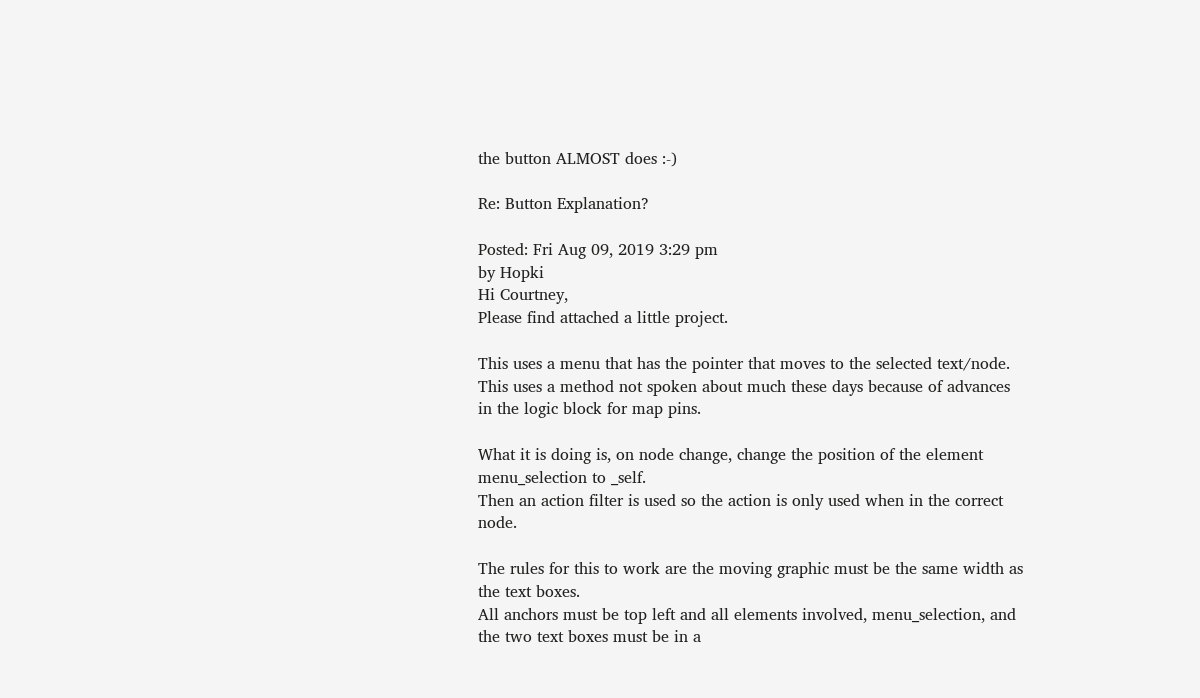the button ALMOST does :-)

Re: Button Explanation?

Posted: Fri Aug 09, 2019 3:29 pm
by Hopki
Hi Courtney,
Please find attached a little project.

This uses a menu that has the pointer that moves to the selected text/node.
This uses a method not spoken about much these days because of advances in the logic block for map pins.

What it is doing is, on node change, change the position of the element menu_selection to _self.
Then an action filter is used so the action is only used when in the correct node.

The rules for this to work are the moving graphic must be the same width as the text boxes.
All anchors must be top left and all elements involved, menu_selection, and the two text boxes must be in a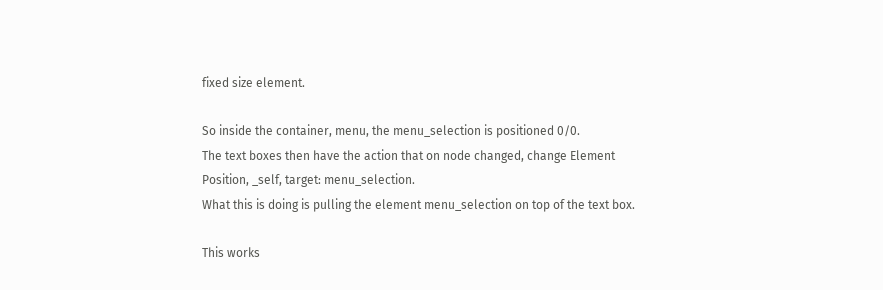fixed size element.

So inside the container, menu, the menu_selection is positioned 0/0.
The text boxes then have the action that on node changed, change Element Position, _self, target: menu_selection.
What this is doing is pulling the element menu_selection on top of the text box.

This works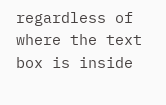regardless of where the text box is inside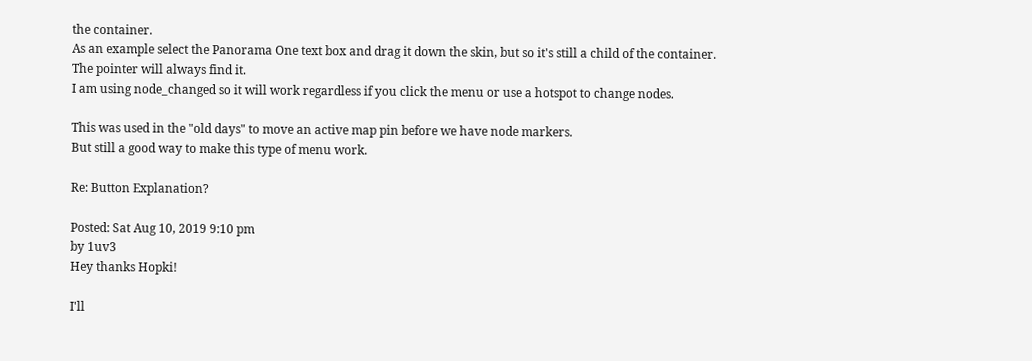the container.
As an example select the Panorama One text box and drag it down the skin, but so it's still a child of the container.
The pointer will always find it.
I am using node_changed so it will work regardless if you click the menu or use a hotspot to change nodes.

This was used in the "old days" to move an active map pin before we have node markers.
But still a good way to make this type of menu work.

Re: Button Explanation?

Posted: Sat Aug 10, 2019 9:10 pm
by 1uv3
Hey thanks Hopki!

I'll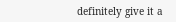definitely give it a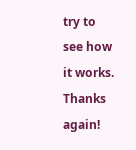try to see how it works. Thanks again!